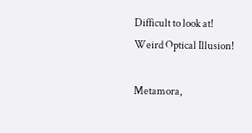Difficult to look at! Weird Optical Illusion!

Metamora,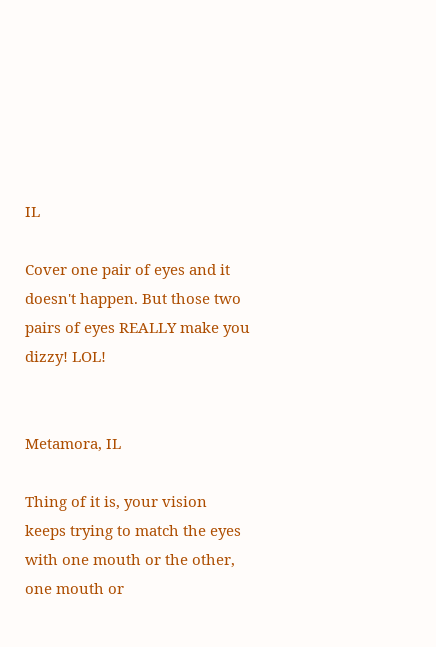IL

Cover one pair of eyes and it doesn't happen. But those two pairs of eyes REALLY make you dizzy! LOL!


Metamora, IL

Thing of it is, your vision keeps trying to match the eyes with one mouth or the other, one mouth or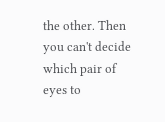the other. Then you can't decide which pair of eyes to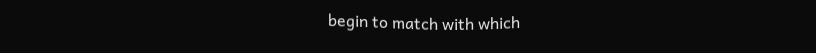begin to match with which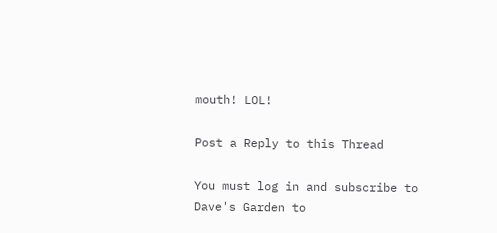mouth! LOL!

Post a Reply to this Thread

You must log in and subscribe to Dave's Garden to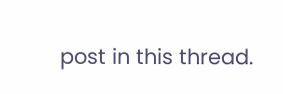post in this thread.